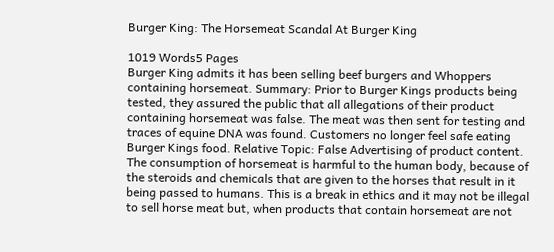Burger King: The Horsemeat Scandal At Burger King

1019 Words5 Pages
Burger King admits it has been selling beef burgers and Whoppers containing horsemeat. Summary: Prior to Burger Kings products being tested, they assured the public that all allegations of their product containing horsemeat was false. The meat was then sent for testing and traces of equine DNA was found. Customers no longer feel safe eating Burger Kings food. Relative Topic: False Advertising of product content. The consumption of horsemeat is harmful to the human body, because of the steroids and chemicals that are given to the horses that result in it being passed to humans. This is a break in ethics and it may not be illegal to sell horse meat but, when products that contain horsemeat are not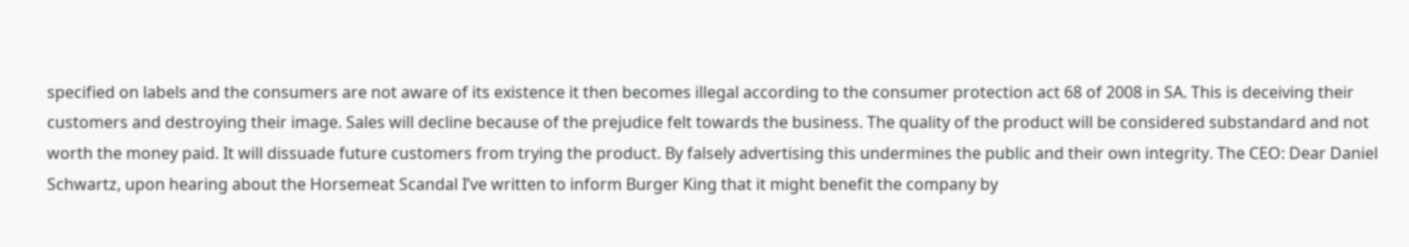specified on labels and the consumers are not aware of its existence it then becomes illegal according to the consumer protection act 68 of 2008 in SA. This is deceiving their customers and destroying their image. Sales will decline because of the prejudice felt towards the business. The quality of the product will be considered substandard and not worth the money paid. It will dissuade future customers from trying the product. By falsely advertising this undermines the public and their own integrity. The CEO: Dear Daniel Schwartz, upon hearing about the Horsemeat Scandal I’ve written to inform Burger King that it might benefit the company by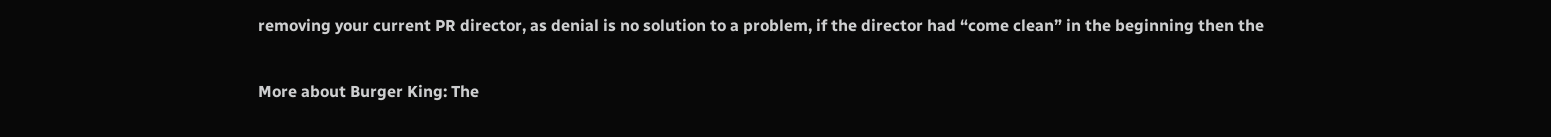removing your current PR director, as denial is no solution to a problem, if the director had “come clean” in the beginning then the

More about Burger King: The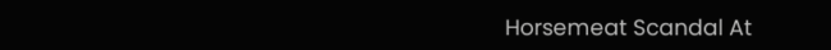Horsemeat Scandal At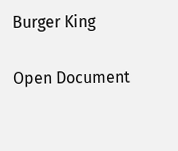Burger King

Open Document